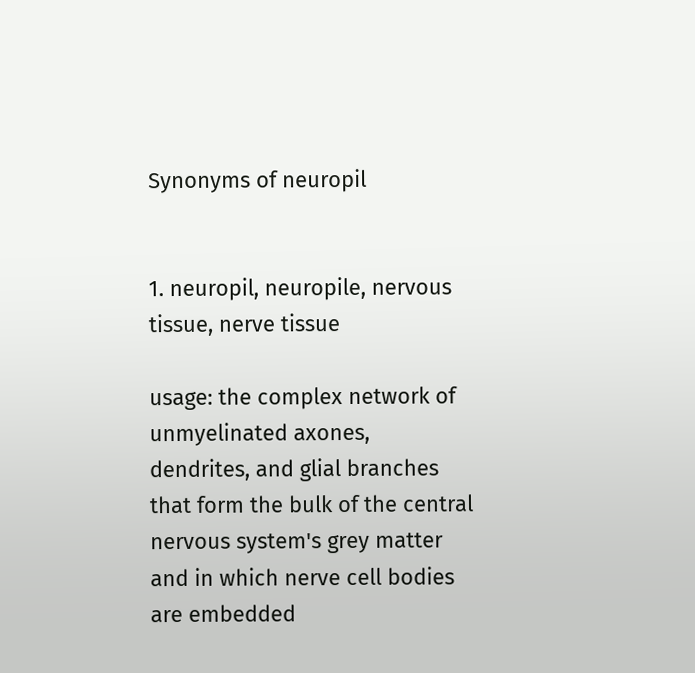Synonyms of neuropil


1. neuropil, neuropile, nervous tissue, nerve tissue

usage: the complex network of unmyelinated axones, dendrites, and glial branches that form the bulk of the central nervous system's grey matter and in which nerve cell bodies are embedded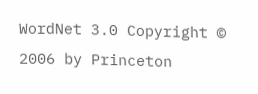WordNet 3.0 Copyright © 2006 by Princeton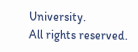University.
All rights reserved.